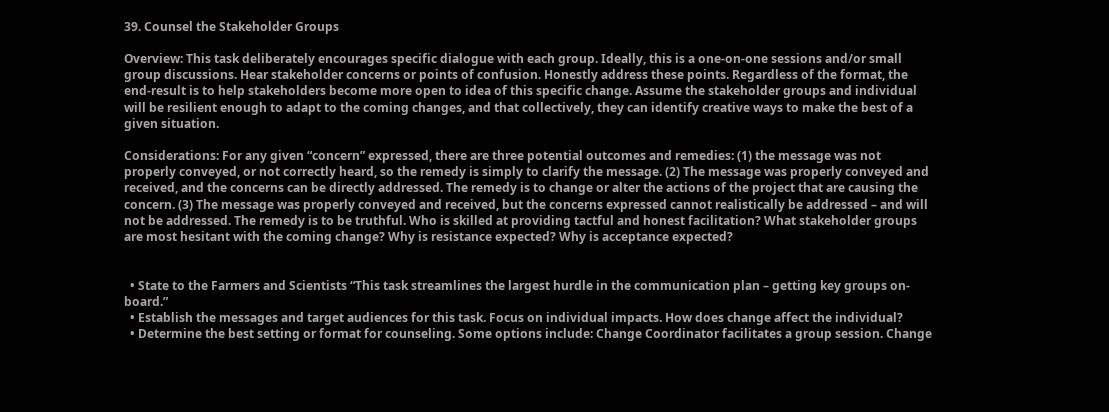39. Counsel the Stakeholder Groups

Overview: This task deliberately encourages specific dialogue with each group. Ideally, this is a one-on-one sessions and/or small group discussions. Hear stakeholder concerns or points of confusion. Honestly address these points. Regardless of the format, the end-result is to help stakeholders become more open to idea of this specific change. Assume the stakeholder groups and individual will be resilient enough to adapt to the coming changes, and that collectively, they can identify creative ways to make the best of a given situation.

Considerations: For any given “concern” expressed, there are three potential outcomes and remedies: (1) the message was not properly conveyed, or not correctly heard, so the remedy is simply to clarify the message. (2) The message was properly conveyed and received, and the concerns can be directly addressed. The remedy is to change or alter the actions of the project that are causing the concern. (3) The message was properly conveyed and received, but the concerns expressed cannot realistically be addressed – and will not be addressed. The remedy is to be truthful. Who is skilled at providing tactful and honest facilitation? What stakeholder groups are most hesitant with the coming change? Why is resistance expected? Why is acceptance expected?


  • State to the Farmers and Scientists “This task streamlines the largest hurdle in the communication plan – getting key groups on-board.”
  • Establish the messages and target audiences for this task. Focus on individual impacts. How does change affect the individual?
  • Determine the best setting or format for counseling. Some options include: Change Coordinator facilitates a group session. Change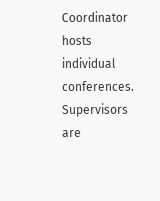Coordinator hosts individual conferences. Supervisors are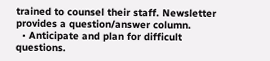trained to counsel their staff. Newsletter provides a question/answer column.
  • Anticipate and plan for difficult questions.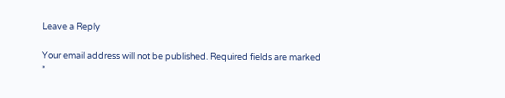Leave a Reply

Your email address will not be published. Required fields are marked *